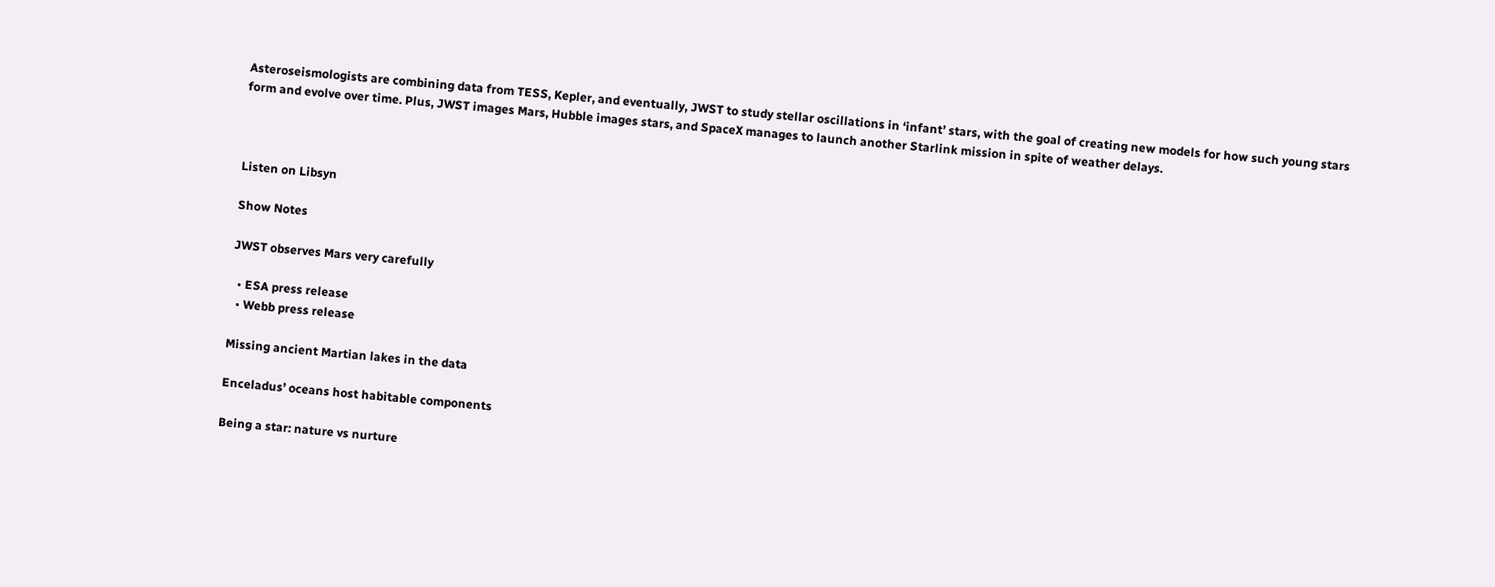Asteroseismologists are combining data from TESS, Kepler, and eventually, JWST to study stellar oscillations in ‘infant’ stars, with the goal of creating new models for how such young stars form and evolve over time. Plus, JWST images Mars, Hubble images stars, and SpaceX manages to launch another Starlink mission in spite of weather delays.



Listen on Libsyn

Show Notes

JWST observes Mars very carefully

  • ESA press release
  • Webb press release

Missing ancient Martian lakes in the data

Enceladus’ oceans host habitable components

Being a star: nature vs nurture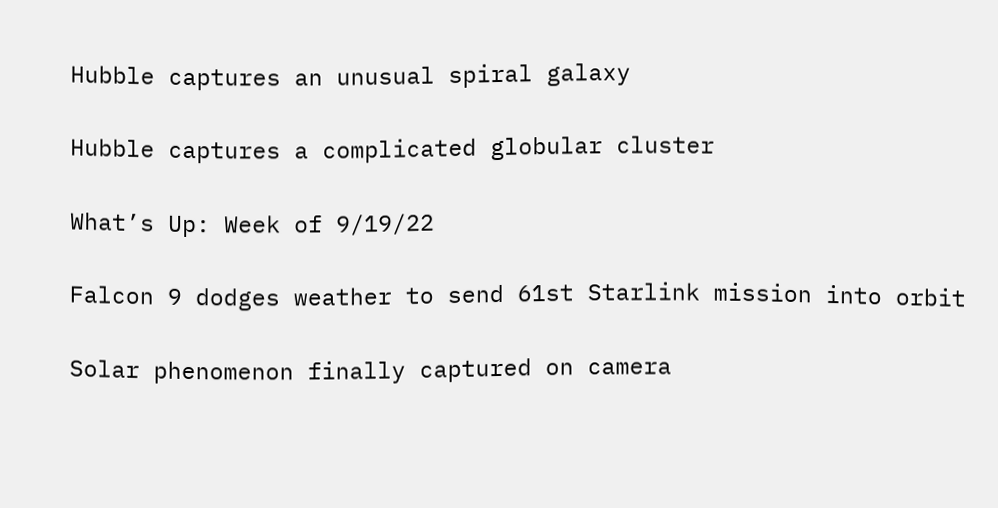Hubble captures an unusual spiral galaxy

Hubble captures a complicated globular cluster

What’s Up: Week of 9/19/22

Falcon 9 dodges weather to send 61st Starlink mission into orbit

Solar phenomenon finally captured on camera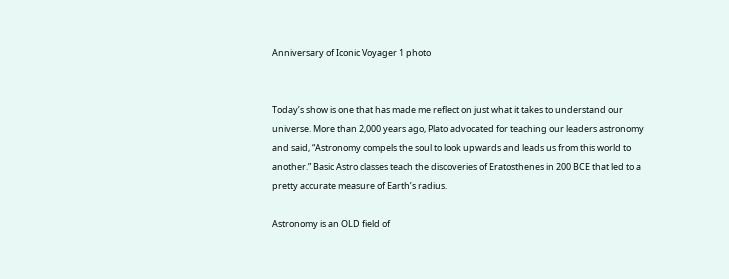Anniversary of Iconic Voyager 1 photo


Today’s show is one that has made me reflect on just what it takes to understand our universe. More than 2,000 years ago, Plato advocated for teaching our leaders astronomy and said, “Astronomy compels the soul to look upwards and leads us from this world to another.” Basic Astro classes teach the discoveries of Eratosthenes in 200 BCE that led to a pretty accurate measure of Earth’s radius.

Astronomy is an OLD field of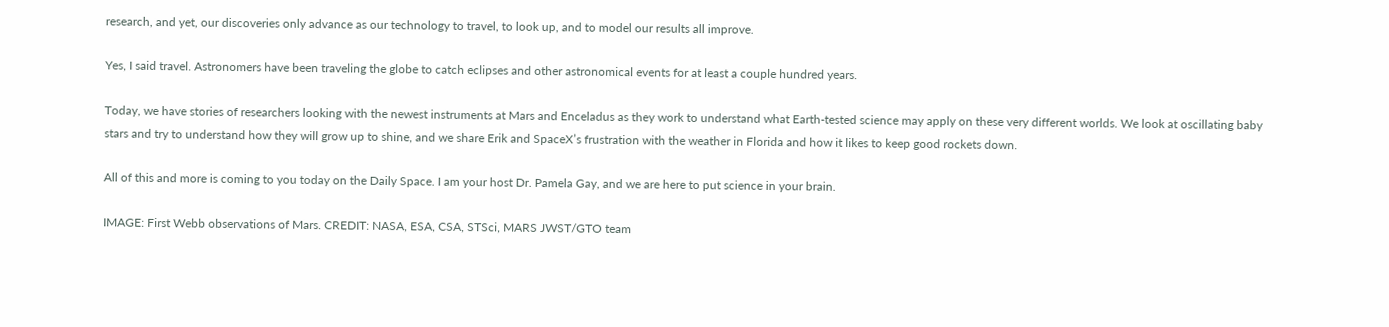research, and yet, our discoveries only advance as our technology to travel, to look up, and to model our results all improve.

Yes, I said travel. Astronomers have been traveling the globe to catch eclipses and other astronomical events for at least a couple hundred years.

Today, we have stories of researchers looking with the newest instruments at Mars and Enceladus as they work to understand what Earth-tested science may apply on these very different worlds. We look at oscillating baby stars and try to understand how they will grow up to shine, and we share Erik and SpaceX’s frustration with the weather in Florida and how it likes to keep good rockets down.

All of this and more is coming to you today on the Daily Space. I am your host Dr. Pamela Gay, and we are here to put science in your brain.

IMAGE: First Webb observations of Mars. CREDIT: NASA, ESA, CSA, STSci, MARS JWST/GTO team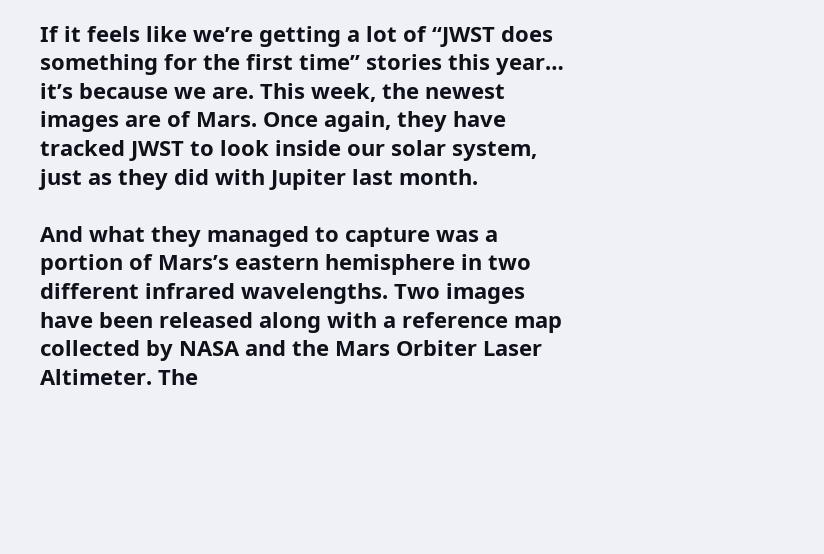If it feels like we’re getting a lot of “JWST does something for the first time” stories this year… it’s because we are. This week, the newest images are of Mars. Once again, they have tracked JWST to look inside our solar system, just as they did with Jupiter last month.

And what they managed to capture was a portion of Mars’s eastern hemisphere in two different infrared wavelengths. Two images have been released along with a reference map collected by NASA and the Mars Orbiter Laser Altimeter. The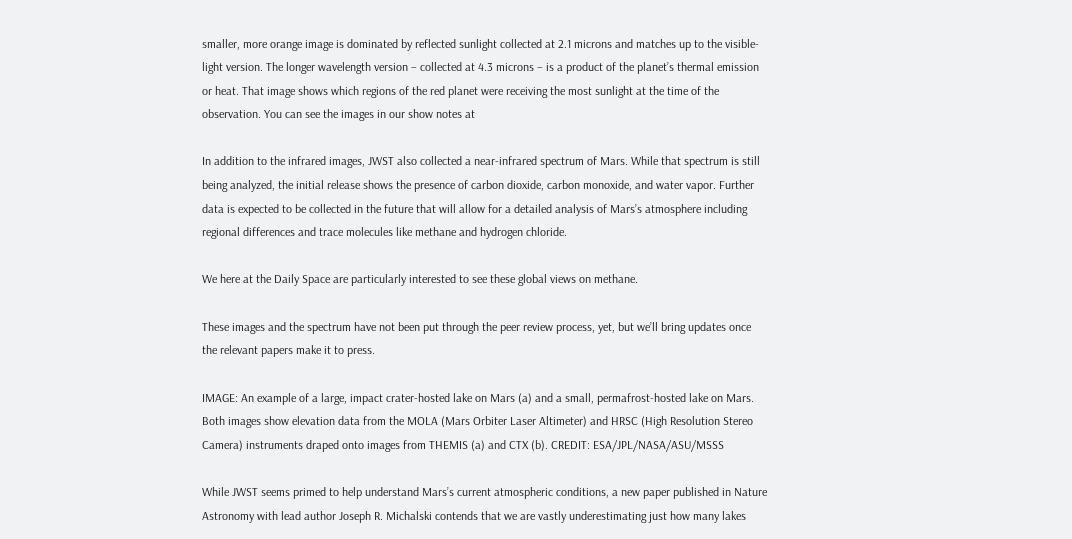smaller, more orange image is dominated by reflected sunlight collected at 2.1 microns and matches up to the visible-light version. The longer wavelength version – collected at 4.3 microns – is a product of the planet’s thermal emission or heat. That image shows which regions of the red planet were receiving the most sunlight at the time of the observation. You can see the images in our show notes at

In addition to the infrared images, JWST also collected a near-infrared spectrum of Mars. While that spectrum is still being analyzed, the initial release shows the presence of carbon dioxide, carbon monoxide, and water vapor. Further data is expected to be collected in the future that will allow for a detailed analysis of Mars’s atmosphere including regional differences and trace molecules like methane and hydrogen chloride.

We here at the Daily Space are particularly interested to see these global views on methane.

These images and the spectrum have not been put through the peer review process, yet, but we’ll bring updates once the relevant papers make it to press.

IMAGE: An example of a large, impact crater-hosted lake on Mars (a) and a small, permafrost-hosted lake on Mars. Both images show elevation data from the MOLA (Mars Orbiter Laser Altimeter) and HRSC (High Resolution Stereo Camera) instruments draped onto images from THEMIS (a) and CTX (b). CREDIT: ESA/JPL/NASA/ASU/MSSS

While JWST seems primed to help understand Mars’s current atmospheric conditions, a new paper published in Nature Astronomy with lead author Joseph R. Michalski contends that we are vastly underestimating just how many lakes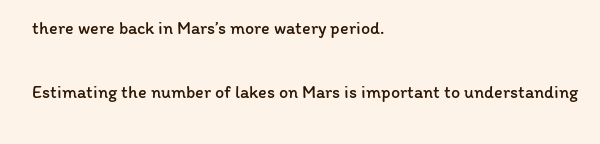there were back in Mars’s more watery period.

Estimating the number of lakes on Mars is important to understanding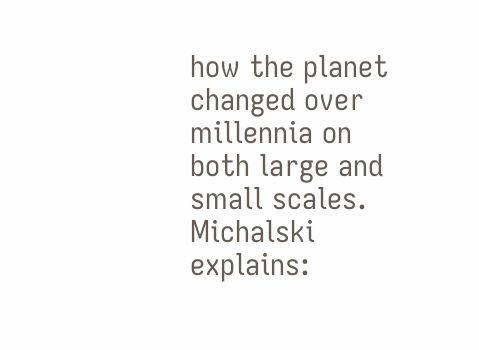how the planet changed over millennia on both large and small scales. Michalski explains: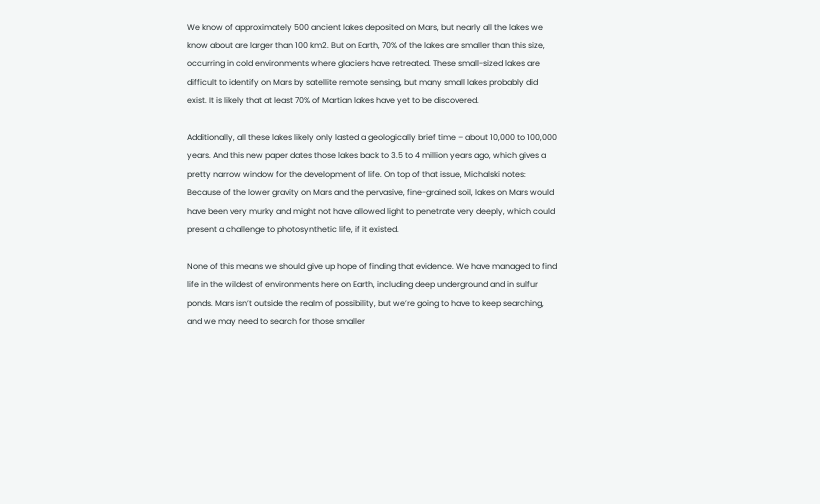We know of approximately 500 ancient lakes deposited on Mars, but nearly all the lakes we know about are larger than 100 km2. But on Earth, 70% of the lakes are smaller than this size, occurring in cold environments where glaciers have retreated. These small-sized lakes are difficult to identify on Mars by satellite remote sensing, but many small lakes probably did exist. It is likely that at least 70% of Martian lakes have yet to be discovered.

Additionally, all these lakes likely only lasted a geologically brief time – about 10,000 to 100,000 years. And this new paper dates those lakes back to 3.5 to 4 million years ago, which gives a pretty narrow window for the development of life. On top of that issue, Michalski notes: Because of the lower gravity on Mars and the pervasive, fine-grained soil, lakes on Mars would have been very murky and might not have allowed light to penetrate very deeply, which could present a challenge to photosynthetic life, if it existed.

None of this means we should give up hope of finding that evidence. We have managed to find life in the wildest of environments here on Earth, including deep underground and in sulfur ponds. Mars isn’t outside the realm of possibility, but we’re going to have to keep searching, and we may need to search for those smaller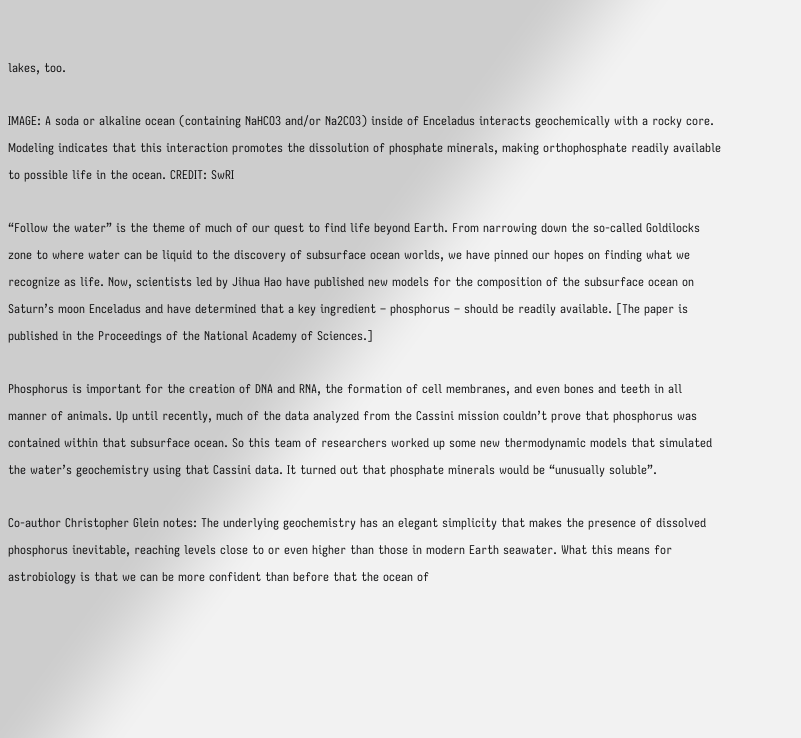lakes, too.

IMAGE: A soda or alkaline ocean (containing NaHCO3 and/or Na2CO3) inside of Enceladus interacts geochemically with a rocky core. Modeling indicates that this interaction promotes the dissolution of phosphate minerals, making orthophosphate readily available to possible life in the ocean. CREDIT: SwRI

“Follow the water” is the theme of much of our quest to find life beyond Earth. From narrowing down the so-called Goldilocks zone to where water can be liquid to the discovery of subsurface ocean worlds, we have pinned our hopes on finding what we recognize as life. Now, scientists led by Jihua Hao have published new models for the composition of the subsurface ocean on Saturn’s moon Enceladus and have determined that a key ingredient – phosphorus – should be readily available. [The paper is published in the Proceedings of the National Academy of Sciences.]

Phosphorus is important for the creation of DNA and RNA, the formation of cell membranes, and even bones and teeth in all manner of animals. Up until recently, much of the data analyzed from the Cassini mission couldn’t prove that phosphorus was contained within that subsurface ocean. So this team of researchers worked up some new thermodynamic models that simulated the water’s geochemistry using that Cassini data. It turned out that phosphate minerals would be “unusually soluble”.

Co-author Christopher Glein notes: The underlying geochemistry has an elegant simplicity that makes the presence of dissolved phosphorus inevitable, reaching levels close to or even higher than those in modern Earth seawater. What this means for astrobiology is that we can be more confident than before that the ocean of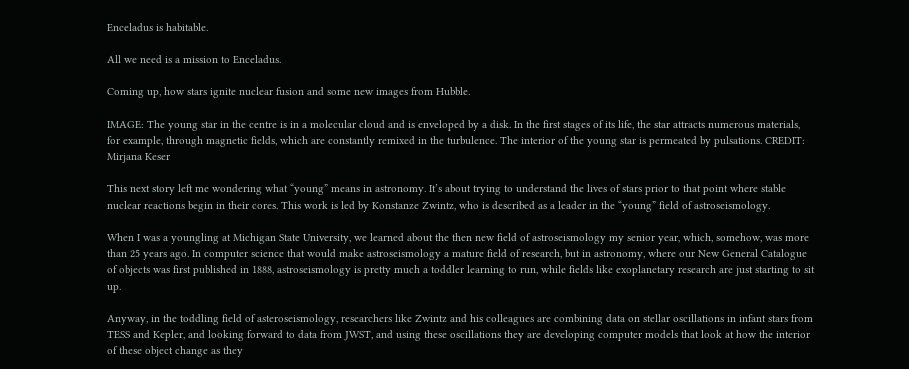Enceladus is habitable.

All we need is a mission to Enceladus.

Coming up, how stars ignite nuclear fusion and some new images from Hubble.

IMAGE: The young star in the centre is in a molecular cloud and is enveloped by a disk. In the first stages of its life, the star attracts numerous materials, for example, through magnetic fields, which are constantly remixed in the turbulence. The interior of the young star is permeated by pulsations. CREDIT: Mirjana Keser

This next story left me wondering what “young” means in astronomy. It’s about trying to understand the lives of stars prior to that point where stable nuclear reactions begin in their cores. This work is led by Konstanze Zwintz, who is described as a leader in the “young” field of astroseismology.

When I was a youngling at Michigan State University, we learned about the then new field of astroseismology my senior year, which, somehow, was more than 25 years ago. In computer science that would make astroseismology a mature field of research, but in astronomy, where our New General Catalogue of objects was first published in 1888, astroseismology is pretty much a toddler learning to run, while fields like exoplanetary research are just starting to sit up.

Anyway, in the toddling field of asteroseismology, researchers like Zwintz and his colleagues are combining data on stellar oscillations in infant stars from TESS and Kepler, and looking forward to data from JWST, and using these oscillations they are developing computer models that look at how the interior of these object change as they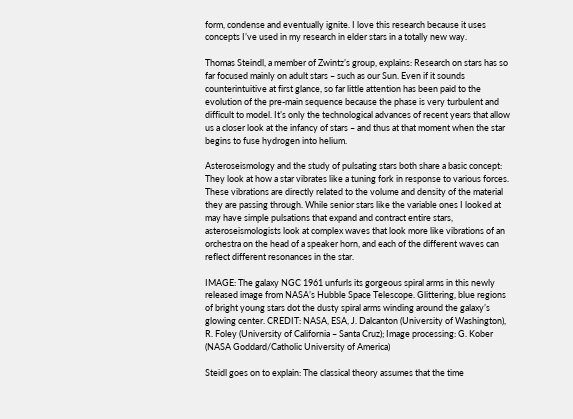form, condense and eventually ignite. I love this research because it uses concepts I’ve used in my research in elder stars in a totally new way.

Thomas Steindl, a member of Zwintz’s group, explains: Research on stars has so far focused mainly on adult stars – such as our Sun. Even if it sounds counterintuitive at first glance, so far little attention has been paid to the evolution of the pre-main sequence because the phase is very turbulent and difficult to model. It’s only the technological advances of recent years that allow us a closer look at the infancy of stars – and thus at that moment when the star begins to fuse hydrogen into helium.

Asteroseismology and the study of pulsating stars both share a basic concept: They look at how a star vibrates like a tuning fork in response to various forces. These vibrations are directly related to the volume and density of the material they are passing through. While senior stars like the variable ones I looked at may have simple pulsations that expand and contract entire stars, asteroseismologists look at complex waves that look more like vibrations of an orchestra on the head of a speaker horn, and each of the different waves can reflect different resonances in the star.

IMAGE: The galaxy NGC 1961 unfurls its gorgeous spiral arms in this newly released image from NASA’s Hubble Space Telescope. Glittering, blue regions of bright young stars dot the dusty spiral arms winding around the galaxy’s glowing center. CREDIT: NASA, ESA, J. Dalcanton (University of Washington), R. Foley (University of California – Santa Cruz); Image processing: G. Kober (NASA Goddard/Catholic University of America)

Steidl goes on to explain: The classical theory assumes that the time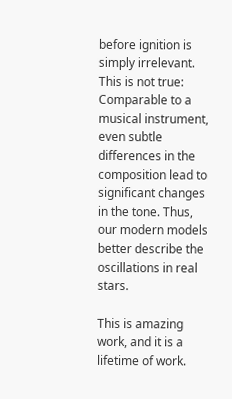before ignition is simply irrelevant. This is not true: Comparable to a musical instrument, even subtle differences in the composition lead to significant changes in the tone. Thus, our modern models better describe the oscillations in real stars.

This is amazing work, and it is a lifetime of work.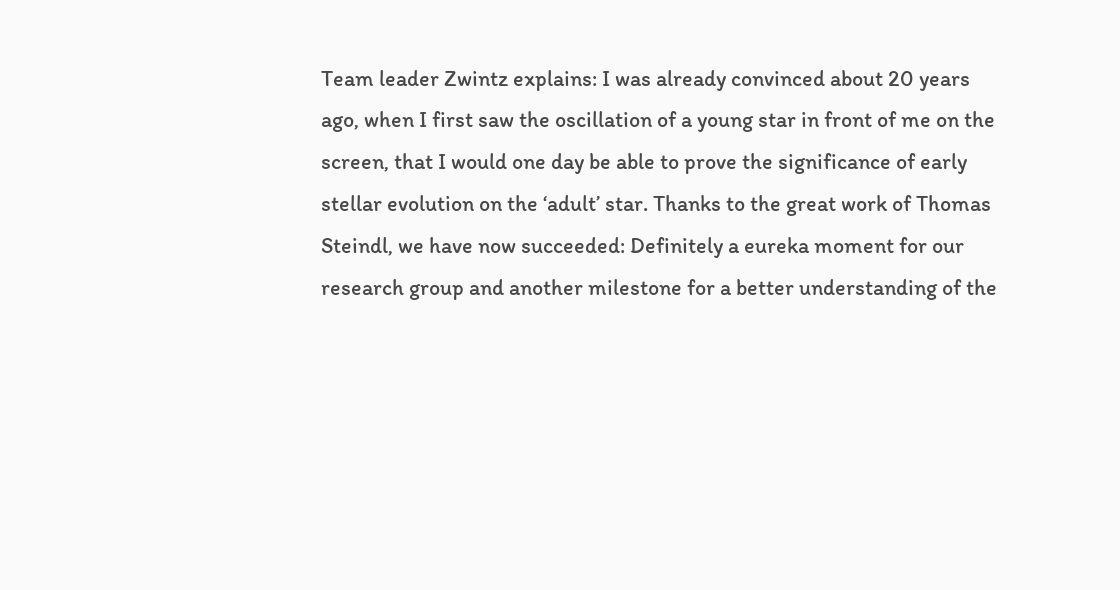Team leader Zwintz explains: I was already convinced about 20 years ago, when I first saw the oscillation of a young star in front of me on the screen, that I would one day be able to prove the significance of early stellar evolution on the ‘adult’ star. Thanks to the great work of Thomas Steindl, we have now succeeded: Definitely a eureka moment for our research group and another milestone for a better understanding of the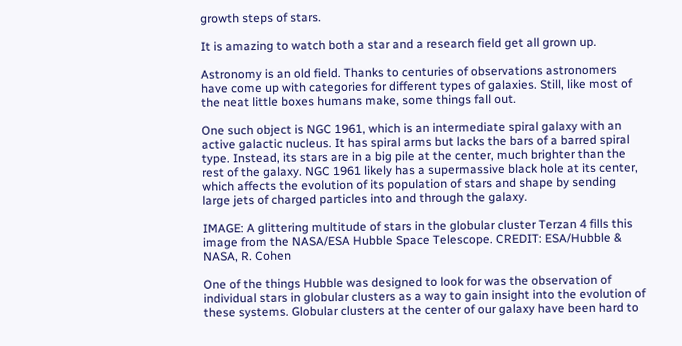growth steps of stars.

It is amazing to watch both a star and a research field get all grown up.

Astronomy is an old field. Thanks to centuries of observations astronomers have come up with categories for different types of galaxies. Still, like most of the neat little boxes humans make, some things fall out.

One such object is NGC 1961, which is an intermediate spiral galaxy with an active galactic nucleus. It has spiral arms but lacks the bars of a barred spiral type. Instead, its stars are in a big pile at the center, much brighter than the rest of the galaxy. NGC 1961 likely has a supermassive black hole at its center, which affects the evolution of its population of stars and shape by sending large jets of charged particles into and through the galaxy.

IMAGE: A glittering multitude of stars in the globular cluster Terzan 4 fills this image from the NASA/ESA Hubble Space Telescope. CREDIT: ESA/Hubble & NASA, R. Cohen

One of the things Hubble was designed to look for was the observation of individual stars in globular clusters as a way to gain insight into the evolution of these systems. Globular clusters at the center of our galaxy have been hard to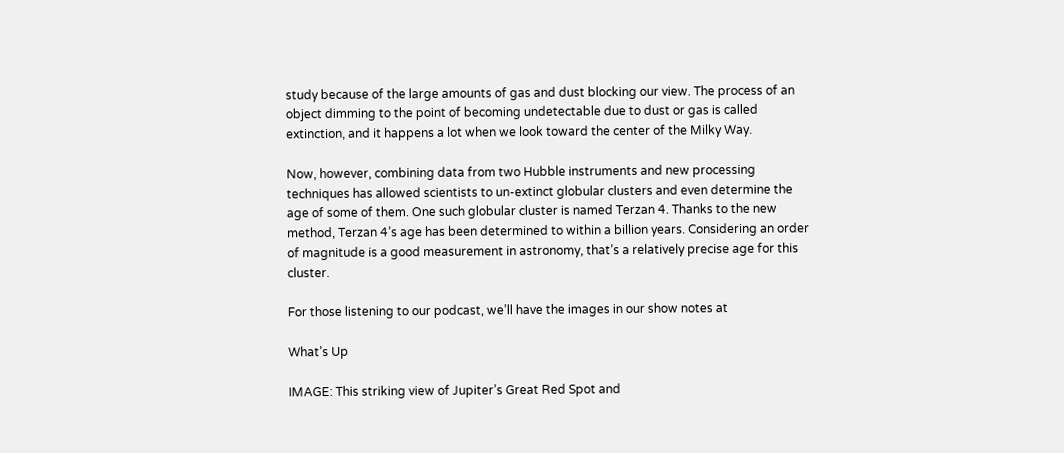study because of the large amounts of gas and dust blocking our view. The process of an object dimming to the point of becoming undetectable due to dust or gas is called extinction, and it happens a lot when we look toward the center of the Milky Way.

Now, however, combining data from two Hubble instruments and new processing techniques has allowed scientists to un-extinct globular clusters and even determine the age of some of them. One such globular cluster is named Terzan 4. Thanks to the new method, Terzan 4’s age has been determined to within a billion years. Considering an order of magnitude is a good measurement in astronomy, that’s a relatively precise age for this cluster.

For those listening to our podcast, we’ll have the images in our show notes at

What’s Up

IMAGE: This striking view of Jupiter’s Great Red Spot and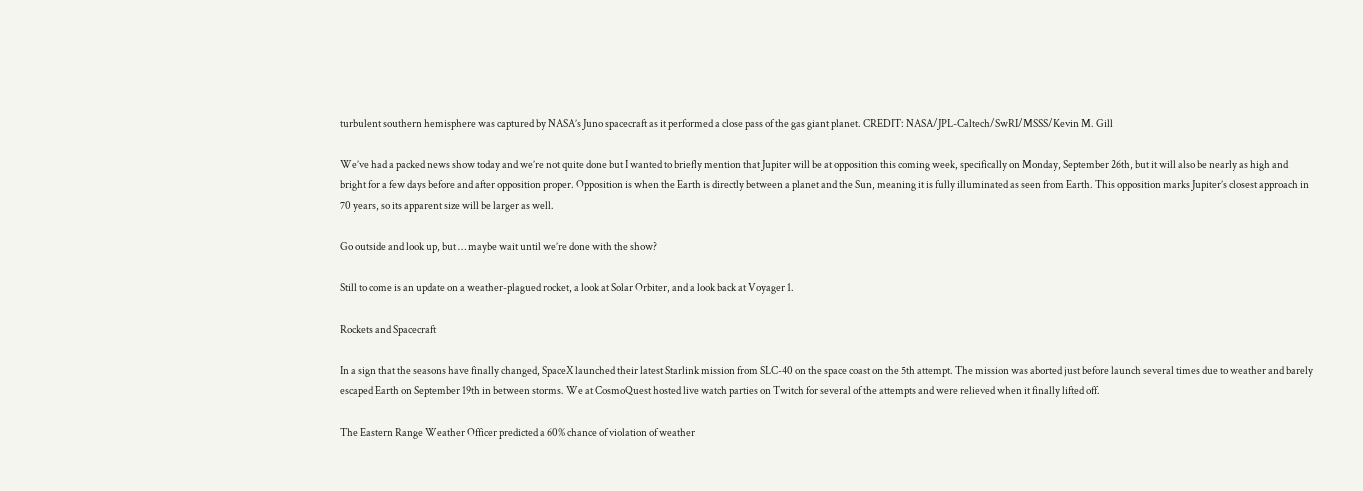turbulent southern hemisphere was captured by NASA’s Juno spacecraft as it performed a close pass of the gas giant planet. CREDIT: NASA/JPL-Caltech/SwRI/MSSS/Kevin M. Gill

We’ve had a packed news show today and we’re not quite done but I wanted to briefly mention that Jupiter will be at opposition this coming week, specifically on Monday, September 26th, but it will also be nearly as high and bright for a few days before and after opposition proper. Opposition is when the Earth is directly between a planet and the Sun, meaning it is fully illuminated as seen from Earth. This opposition marks Jupiter’s closest approach in 70 years, so its apparent size will be larger as well.

Go outside and look up, but … maybe wait until we’re done with the show?

Still to come is an update on a weather-plagued rocket, a look at Solar Orbiter, and a look back at Voyager 1.

Rockets and Spacecraft

In a sign that the seasons have finally changed, SpaceX launched their latest Starlink mission from SLC-40 on the space coast on the 5th attempt. The mission was aborted just before launch several times due to weather and barely escaped Earth on September 19th in between storms. We at CosmoQuest hosted live watch parties on Twitch for several of the attempts and were relieved when it finally lifted off.

The Eastern Range Weather Officer predicted a 60% chance of violation of weather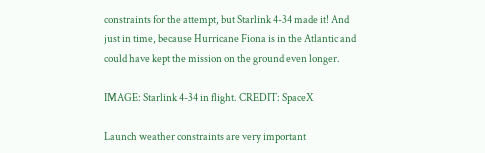constraints for the attempt, but Starlink 4-34 made it! And just in time, because Hurricane Fiona is in the Atlantic and could have kept the mission on the ground even longer.

IMAGE: Starlink 4-34 in flight. CREDIT: SpaceX

Launch weather constraints are very important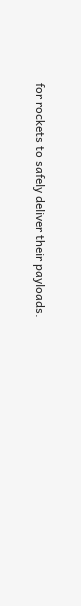for rockets to safely deliver their payloads.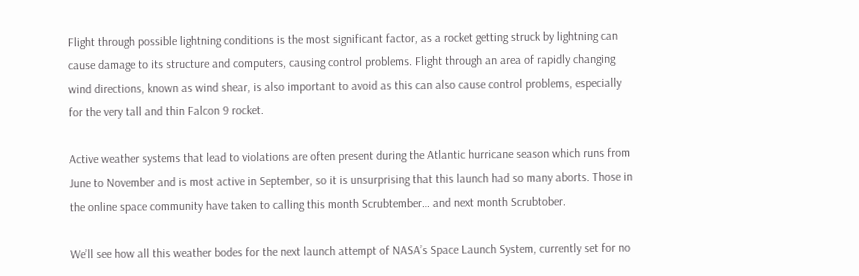Flight through possible lightning conditions is the most significant factor, as a rocket getting struck by lightning can cause damage to its structure and computers, causing control problems. Flight through an area of rapidly changing wind directions, known as wind shear, is also important to avoid as this can also cause control problems, especially for the very tall and thin Falcon 9 rocket.

Active weather systems that lead to violations are often present during the Atlantic hurricane season which runs from June to November and is most active in September, so it is unsurprising that this launch had so many aborts. Those in the online space community have taken to calling this month Scrubtember… and next month Scrubtober.

We’ll see how all this weather bodes for the next launch attempt of NASA’s Space Launch System, currently set for no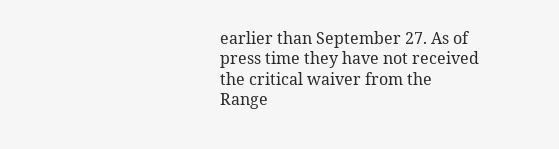earlier than September 27. As of press time they have not received the critical waiver from the Range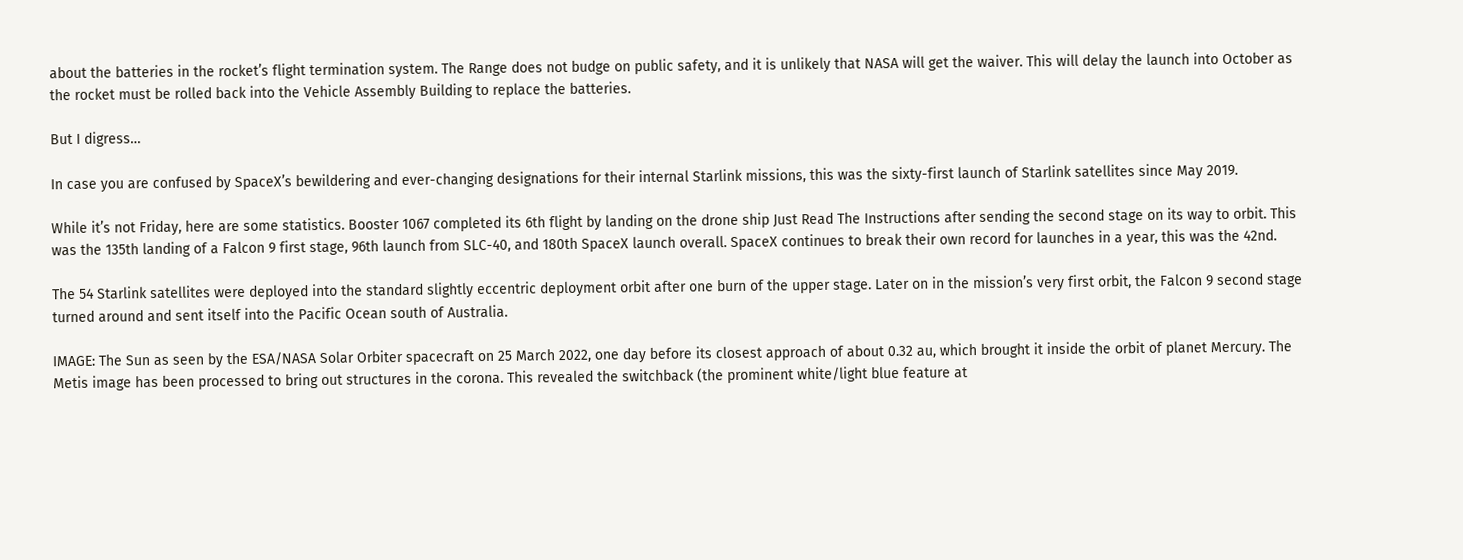about the batteries in the rocket’s flight termination system. The Range does not budge on public safety, and it is unlikely that NASA will get the waiver. This will delay the launch into October as the rocket must be rolled back into the Vehicle Assembly Building to replace the batteries.

But I digress…

In case you are confused by SpaceX’s bewildering and ever-changing designations for their internal Starlink missions, this was the sixty-first launch of Starlink satellites since May 2019.

While it’s not Friday, here are some statistics. Booster 1067 completed its 6th flight by landing on the drone ship Just Read The Instructions after sending the second stage on its way to orbit. This was the 135th landing of a Falcon 9 first stage, 96th launch from SLC-40, and 180th SpaceX launch overall. SpaceX continues to break their own record for launches in a year, this was the 42nd.

The 54 Starlink satellites were deployed into the standard slightly eccentric deployment orbit after one burn of the upper stage. Later on in the mission’s very first orbit, the Falcon 9 second stage turned around and sent itself into the Pacific Ocean south of Australia.

IMAGE: The Sun as seen by the ESA/NASA Solar Orbiter spacecraft on 25 March 2022, one day before its closest approach of about 0.32 au, which brought it inside the orbit of planet Mercury. The Metis image has been processed to bring out structures in the corona. This revealed the switchback (the prominent white/light blue feature at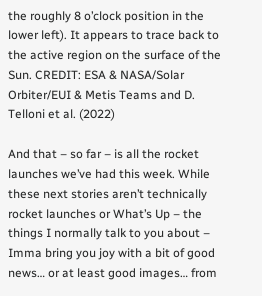the roughly 8 o’clock position in the lower left). It appears to trace back to the active region on the surface of the Sun. CREDIT: ESA & NASA/Solar Orbiter/EUI & Metis Teams and D. Telloni et al. (2022)

And that – so far – is all the rocket launches we’ve had this week. While these next stories aren’t technically rocket launches or What’s Up – the things I normally talk to you about – Imma bring you joy with a bit of good news… or at least good images… from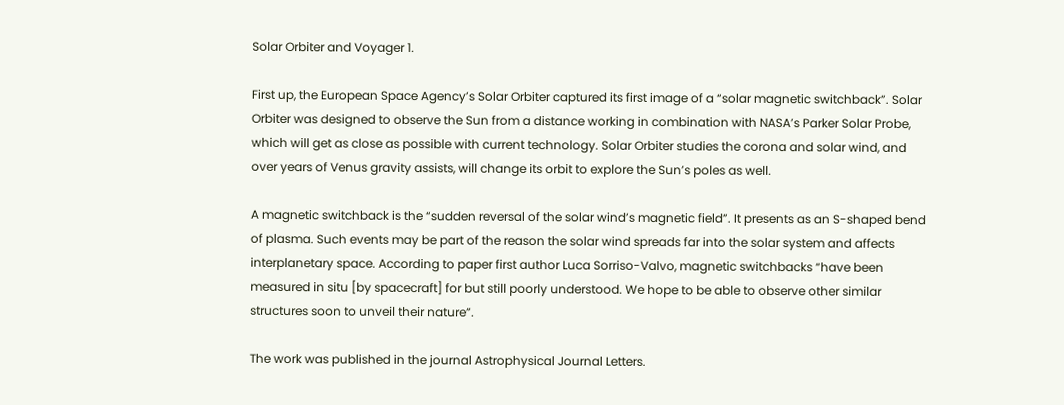Solar Orbiter and Voyager 1.

First up, the European Space Agency’s Solar Orbiter captured its first image of a “solar magnetic switchback”. Solar Orbiter was designed to observe the Sun from a distance working in combination with NASA’s Parker Solar Probe, which will get as close as possible with current technology. Solar Orbiter studies the corona and solar wind, and over years of Venus gravity assists, will change its orbit to explore the Sun’s poles as well.

A magnetic switchback is the “sudden reversal of the solar wind’s magnetic field”. It presents as an S-shaped bend of plasma. Such events may be part of the reason the solar wind spreads far into the solar system and affects interplanetary space. According to paper first author Luca Sorriso-Valvo, magnetic switchbacks “have been measured in situ [by spacecraft] for but still poorly understood. We hope to be able to observe other similar structures soon to unveil their nature”.

The work was published in the journal Astrophysical Journal Letters.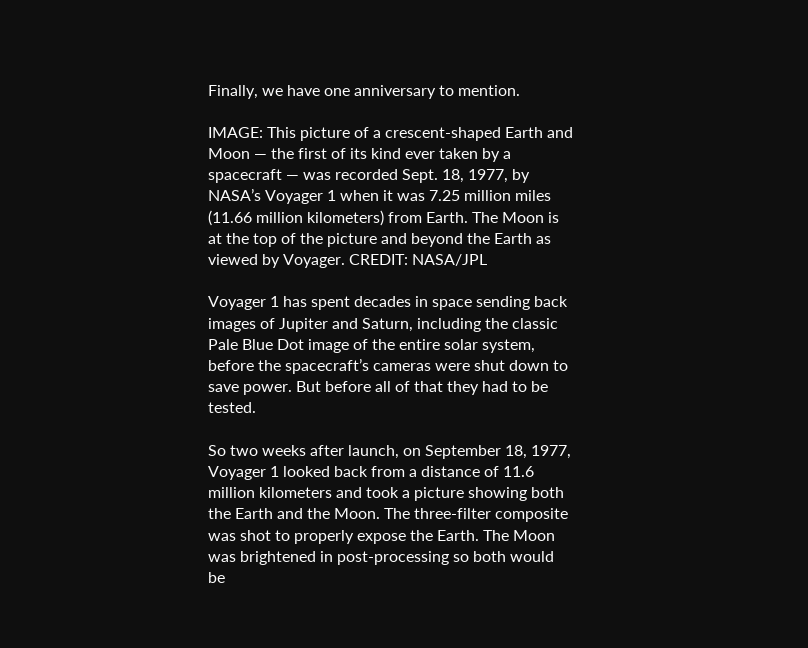Finally, we have one anniversary to mention.

IMAGE: This picture of a crescent-shaped Earth and Moon — the first of its kind ever taken by a spacecraft — was recorded Sept. 18, 1977, by NASA’s Voyager 1 when it was 7.25 million miles (11.66 million kilometers) from Earth. The Moon is at the top of the picture and beyond the Earth as viewed by Voyager. CREDIT: NASA/JPL

Voyager 1 has spent decades in space sending back images of Jupiter and Saturn, including the classic Pale Blue Dot image of the entire solar system, before the spacecraft’s cameras were shut down to save power. But before all of that they had to be tested.

So two weeks after launch, on September 18, 1977, Voyager 1 looked back from a distance of 11.6 million kilometers and took a picture showing both the Earth and the Moon. The three-filter composite was shot to properly expose the Earth. The Moon was brightened in post-processing so both would be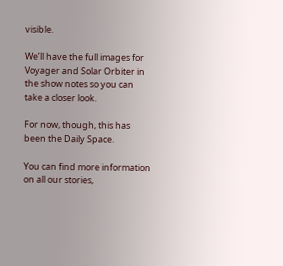visible.

We’ll have the full images for Voyager and Solar Orbiter in the show notes so you can take a closer look.

For now, though, this has been the Daily Space.

You can find more information on all our stories,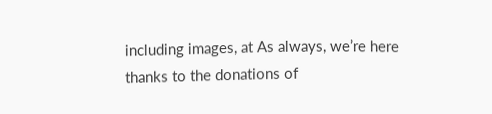including images, at As always, we’re here thanks to the donations of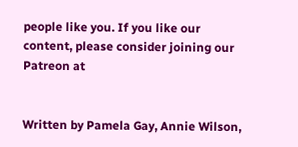people like you. If you like our content, please consider joining our Patreon at


Written by Pamela Gay, Annie Wilson,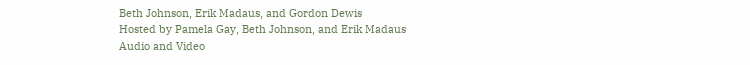Beth Johnson, Erik Madaus, and Gordon Dewis
Hosted by Pamela Gay, Beth Johnson, and Erik Madaus
Audio and Video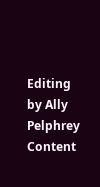Editing by Ally Pelphrey
Content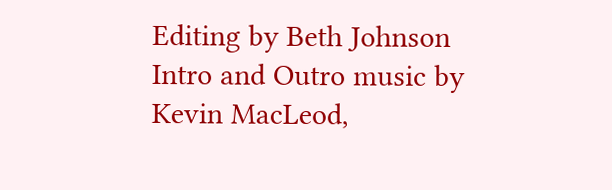Editing by Beth Johnson
Intro and Outro music by Kevin MacLeod,